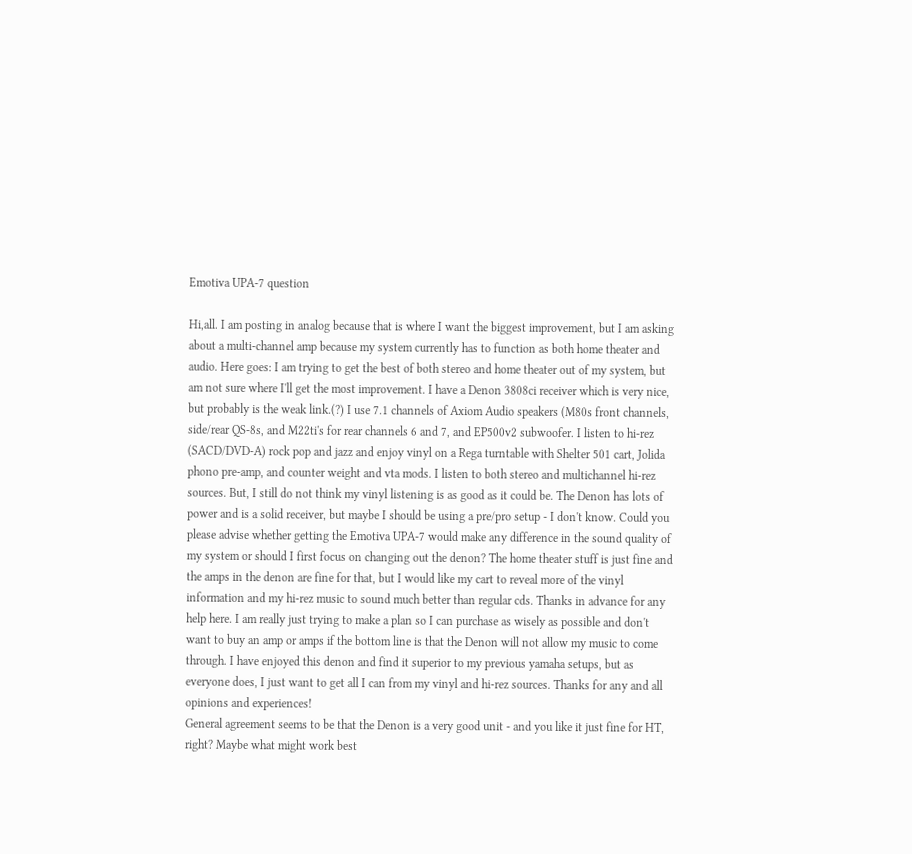Emotiva UPA-7 question

Hi,all. I am posting in analog because that is where I want the biggest improvement, but I am asking about a multi-channel amp because my system currently has to function as both home theater and audio. Here goes: I am trying to get the best of both stereo and home theater out of my system, but am not sure where I'll get the most improvement. I have a Denon 3808ci receiver which is very nice, but probably is the weak link.(?) I use 7.1 channels of Axiom Audio speakers (M80s front channels, side/rear QS-8s, and M22ti's for rear channels 6 and 7, and EP500v2 subwoofer. I listen to hi-rez (SACD/DVD-A) rock pop and jazz and enjoy vinyl on a Rega turntable with Shelter 501 cart, Jolida phono pre-amp, and counter weight and vta mods. I listen to both stereo and multichannel hi-rez sources. But, I still do not think my vinyl listening is as good as it could be. The Denon has lots of power and is a solid receiver, but maybe I should be using a pre/pro setup - I don't know. Could you please advise whether getting the Emotiva UPA-7 would make any difference in the sound quality of my system or should I first focus on changing out the denon? The home theater stuff is just fine and the amps in the denon are fine for that, but I would like my cart to reveal more of the vinyl information and my hi-rez music to sound much better than regular cds. Thanks in advance for any help here. I am really just trying to make a plan so I can purchase as wisely as possible and don't want to buy an amp or amps if the bottom line is that the Denon will not allow my music to come through. I have enjoyed this denon and find it superior to my previous yamaha setups, but as everyone does, I just want to get all I can from my vinyl and hi-rez sources. Thanks for any and all opinions and experiences!
General agreement seems to be that the Denon is a very good unit - and you like it just fine for HT, right? Maybe what might work best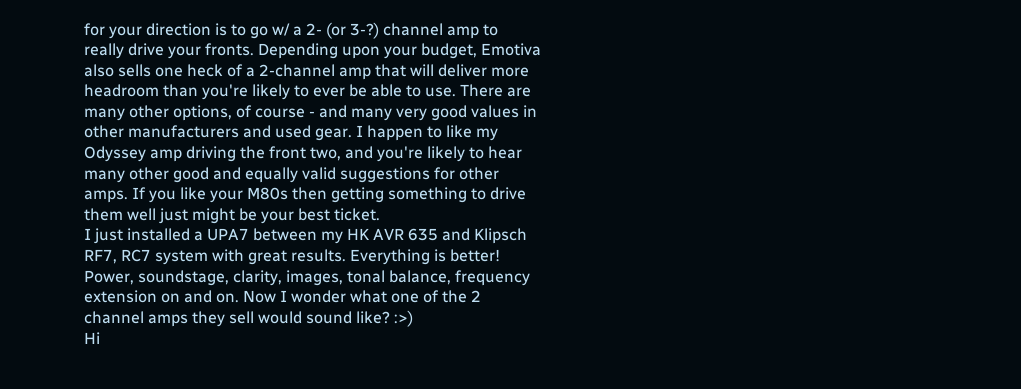for your direction is to go w/ a 2- (or 3-?) channel amp to really drive your fronts. Depending upon your budget, Emotiva also sells one heck of a 2-channel amp that will deliver more headroom than you're likely to ever be able to use. There are many other options, of course - and many very good values in other manufacturers and used gear. I happen to like my Odyssey amp driving the front two, and you're likely to hear many other good and equally valid suggestions for other amps. If you like your M80s then getting something to drive them well just might be your best ticket.
I just installed a UPA7 between my HK AVR 635 and Klipsch RF7, RC7 system with great results. Everything is better! Power, soundstage, clarity, images, tonal balance, frequency extension on and on. Now I wonder what one of the 2 channel amps they sell would sound like? :>)
Hi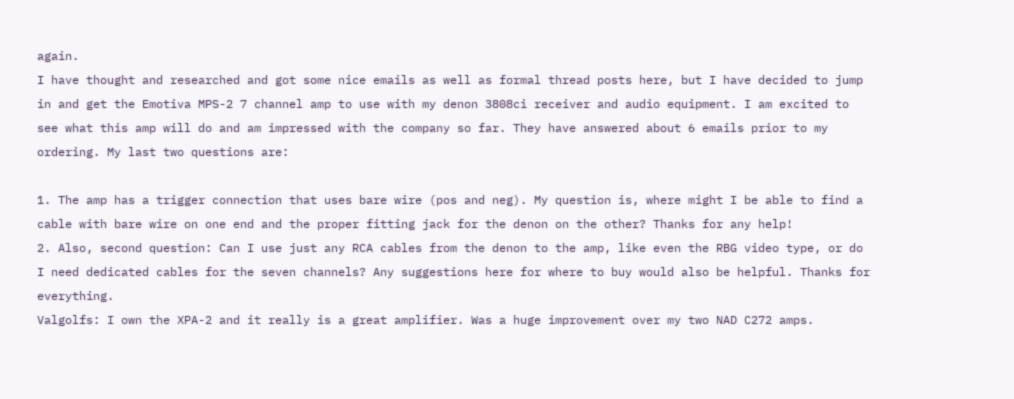again.
I have thought and researched and got some nice emails as well as formal thread posts here, but I have decided to jump in and get the Emotiva MPS-2 7 channel amp to use with my denon 3808ci receiver and audio equipment. I am excited to see what this amp will do and am impressed with the company so far. They have answered about 6 emails prior to my ordering. My last two questions are:

1. The amp has a trigger connection that uses bare wire (pos and neg). My question is, where might I be able to find a cable with bare wire on one end and the proper fitting jack for the denon on the other? Thanks for any help!
2. Also, second question: Can I use just any RCA cables from the denon to the amp, like even the RBG video type, or do I need dedicated cables for the seven channels? Any suggestions here for where to buy would also be helpful. Thanks for everything.
Valgolfs: I own the XPA-2 and it really is a great amplifier. Was a huge improvement over my two NAD C272 amps.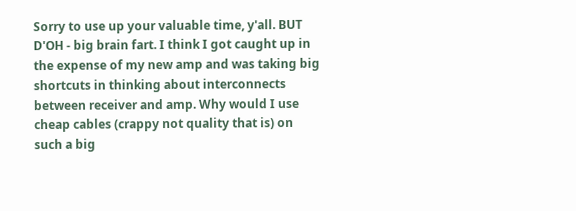Sorry to use up your valuable time, y'all. BUT D'OH - big brain fart. I think I got caught up in the expense of my new amp and was taking big shortcuts in thinking about interconnects between receiver and amp. Why would I use cheap cables (crappy not quality that is) on such a big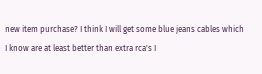new item purchase? I think I will get some blue jeans cables which I know are at least better than extra rca's I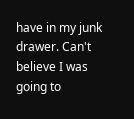have in my junk drawer. Can't believe I was going to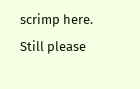scrimp here. Still please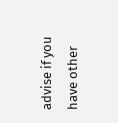advise if you have other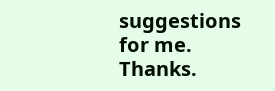suggestions for me. Thanks.